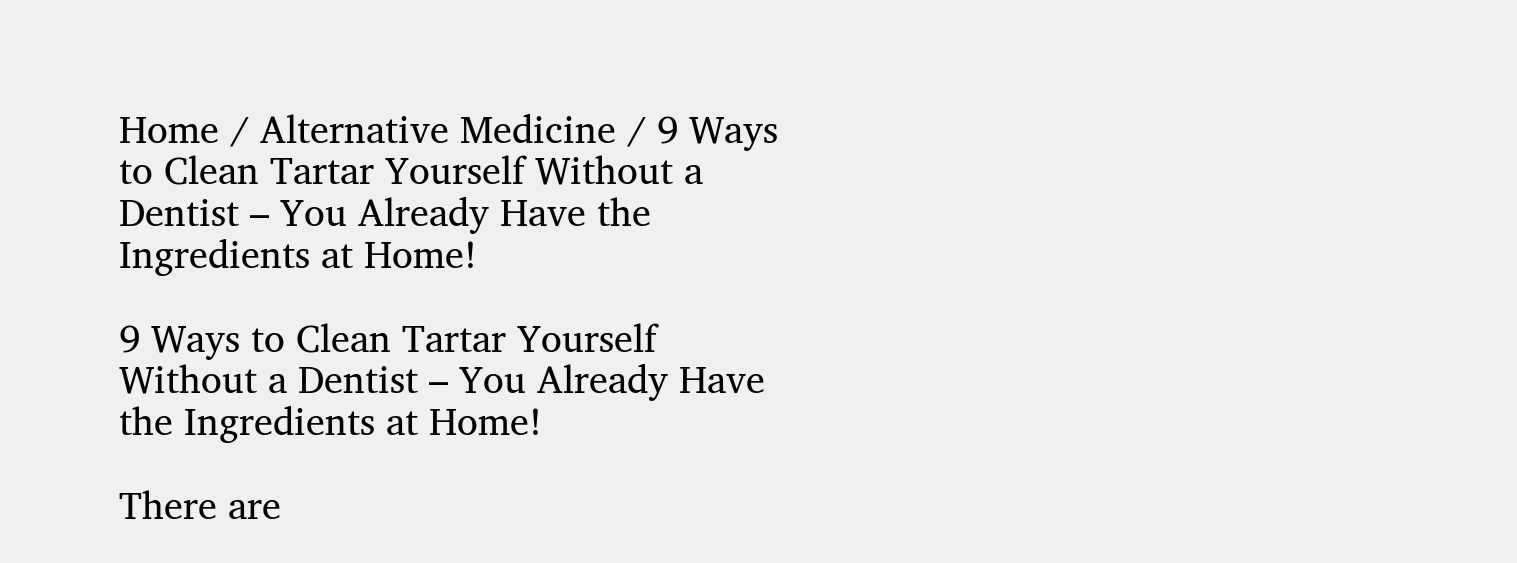Home / Alternative Medicine / 9 Ways to Clean Tartar Yourself Without a Dentist – You Already Have the Ingredients at Home!

9 Ways to Clean Tartar Yourself Without a Dentist – You Already Have the Ingredients at Home!

There are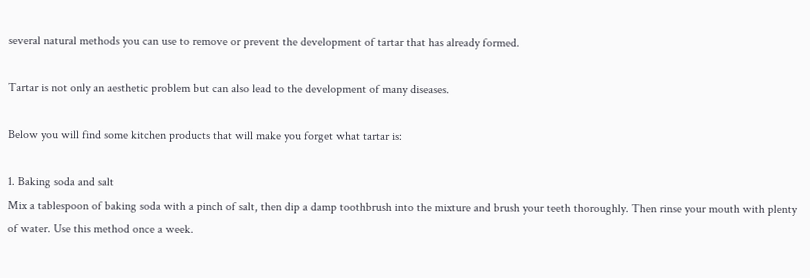several natural methods you can use to remove or prevent the development of tartar that has already formed.

Tartar is not only an aesthetic problem but can also lead to the development of many diseases.

Below you will find some kitchen products that will make you forget what tartar is:

1. Baking soda and salt
Mix a tablespoon of baking soda with a pinch of salt, then dip a damp toothbrush into the mixture and brush your teeth thoroughly. Then rinse your mouth with plenty of water. Use this method once a week.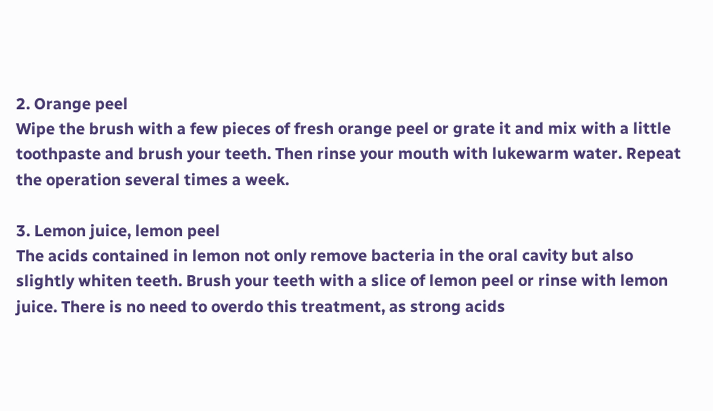2. Orange peel
Wipe the brush with a few pieces of fresh orange peel or grate it and mix with a little toothpaste and brush your teeth. Then rinse your mouth with lukewarm water. Repeat the operation several times a week.

3. Lemon juice, lemon peel
The acids contained in lemon not only remove bacteria in the oral cavity but also slightly whiten teeth. Brush your teeth with a slice of lemon peel or rinse with lemon juice. There is no need to overdo this treatment, as strong acids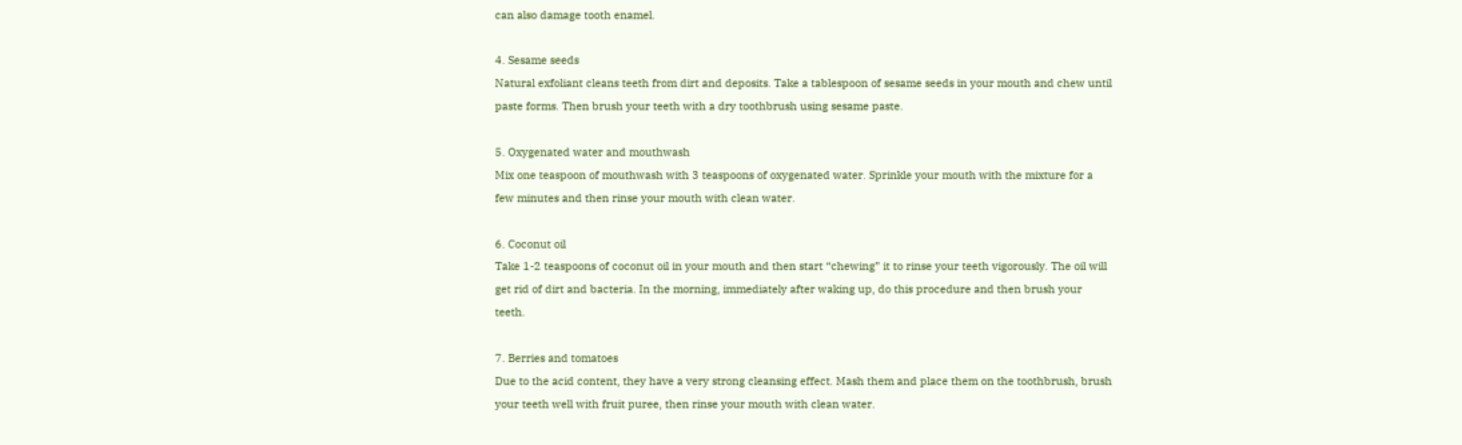can also damage tooth enamel.

4. Sesame seeds
Natural exfoliant cleans teeth from dirt and deposits. Take a tablespoon of sesame seeds in your mouth and chew until paste forms. Then brush your teeth with a dry toothbrush using sesame paste.

5. Oxygenated water and mouthwash
Mix one teaspoon of mouthwash with 3 teaspoons of oxygenated water. Sprinkle your mouth with the mixture for a few minutes and then rinse your mouth with clean water.

6. Coconut oil
Take 1-2 teaspoons of coconut oil in your mouth and then start “chewing” it to rinse your teeth vigorously. The oil will get rid of dirt and bacteria. In the morning, immediately after waking up, do this procedure and then brush your teeth.

7. Berries and tomatoes
Due to the acid content, they have a very strong cleansing effect. Mash them and place them on the toothbrush, brush your teeth well with fruit puree, then rinse your mouth with clean water.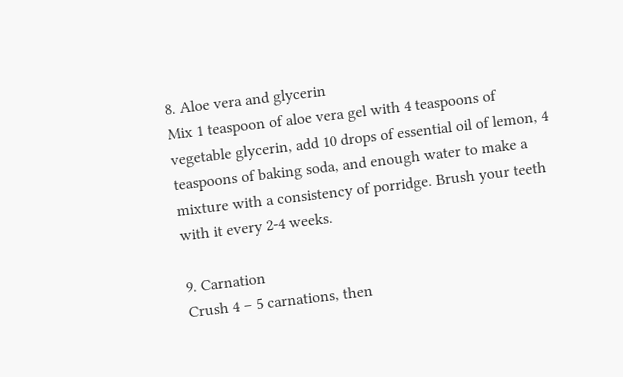8. Aloe vera and glycerin
Mix 1 teaspoon of aloe vera gel with 4 teaspoons of vegetable glycerin, add 10 drops of essential oil of lemon, 4 teaspoons of baking soda, and enough water to make a mixture with a consistency of porridge. Brush your teeth with it every 2-4 weeks.

9. Carnation
Crush 4 – 5 carnations, then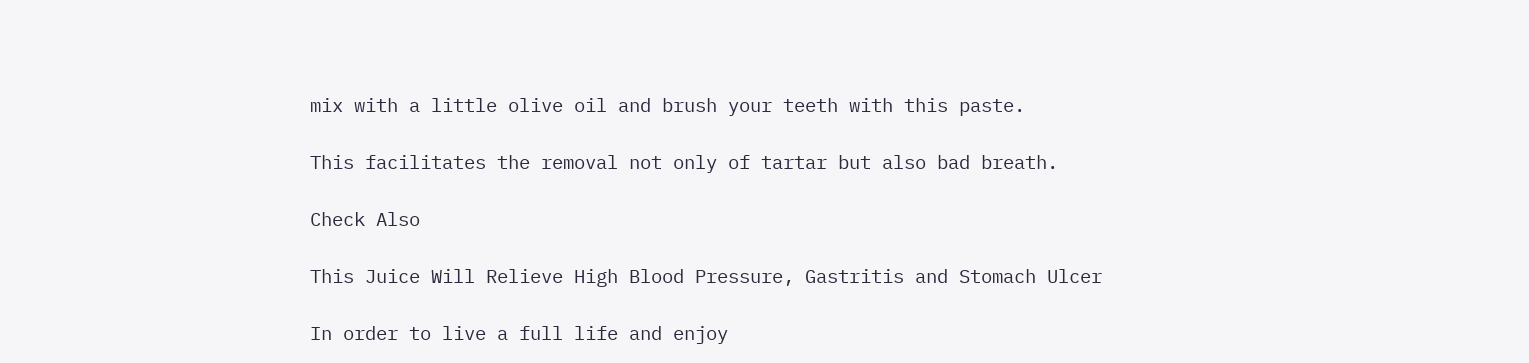mix with a little olive oil and brush your teeth with this paste.

This facilitates the removal not only of tartar but also bad breath.

Check Also

This Juice Will Relieve High Blood Pressure, Gastritis and Stomach Ulcer

In order to live a full life and enjoy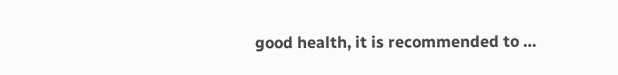good health, it is recommended to …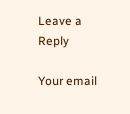Leave a Reply

Your email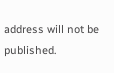address will not be published.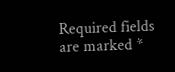Required fields are marked *